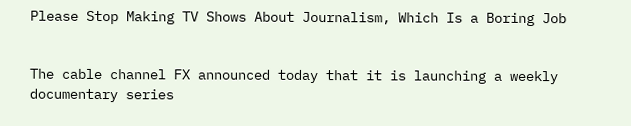Please Stop Making TV Shows About Journalism, Which Is a Boring Job


The cable channel FX announced today that it is launching a weekly documentary series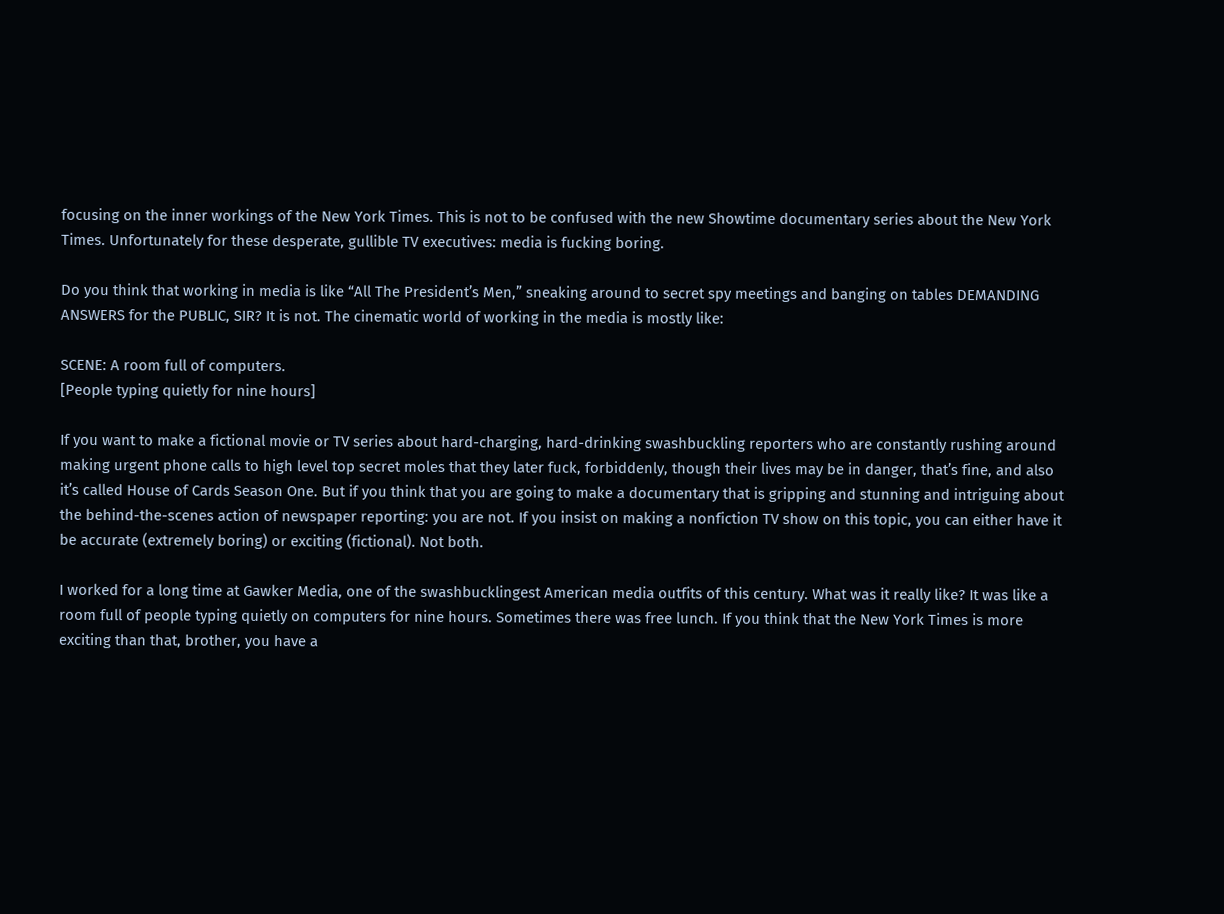focusing on the inner workings of the New York Times. This is not to be confused with the new Showtime documentary series about the New York Times. Unfortunately for these desperate, gullible TV executives: media is fucking boring.

Do you think that working in media is like “All The President’s Men,” sneaking around to secret spy meetings and banging on tables DEMANDING ANSWERS for the PUBLIC, SIR? It is not. The cinematic world of working in the media is mostly like:

SCENE: A room full of computers.
[People typing quietly for nine hours]

If you want to make a fictional movie or TV series about hard-charging, hard-drinking swashbuckling reporters who are constantly rushing around making urgent phone calls to high level top secret moles that they later fuck, forbiddenly, though their lives may be in danger, that’s fine, and also it’s called House of Cards Season One. But if you think that you are going to make a documentary that is gripping and stunning and intriguing about the behind-the-scenes action of newspaper reporting: you are not. If you insist on making a nonfiction TV show on this topic, you can either have it be accurate (extremely boring) or exciting (fictional). Not both.

I worked for a long time at Gawker Media, one of the swashbucklingest American media outfits of this century. What was it really like? It was like a room full of people typing quietly on computers for nine hours. Sometimes there was free lunch. If you think that the New York Times is more exciting than that, brother, you have a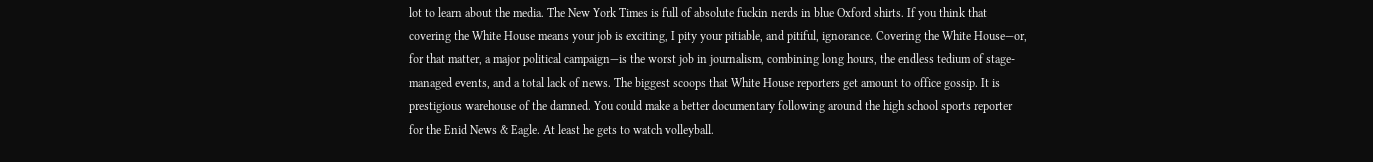lot to learn about the media. The New York Times is full of absolute fuckin nerds in blue Oxford shirts. If you think that covering the White House means your job is exciting, I pity your pitiable, and pitiful, ignorance. Covering the White House—or, for that matter, a major political campaign—is the worst job in journalism, combining long hours, the endless tedium of stage-managed events, and a total lack of news. The biggest scoops that White House reporters get amount to office gossip. It is prestigious warehouse of the damned. You could make a better documentary following around the high school sports reporter for the Enid News & Eagle. At least he gets to watch volleyball.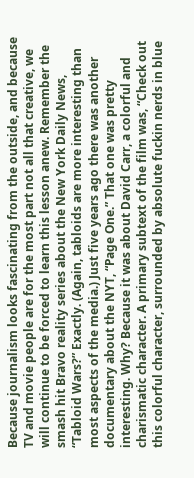Because journalism looks fascinating from the outside, and because TV and movie people are for the most part not all that creative, we will continue to be forced to learn this lesson anew. Remember the smash hit Bravo reality series about the New York Daily News, “Tabloid Wars?” Exactly. (Again, tabloids are more interesting than most aspects of the media.) Just five years ago there was another documentary about the NYT, “Page One.” That one was pretty interesting. Why? Because it was about David Carr, a colorful and charismatic character. A primary subtext of the film was, “Check out this colorful character, surrounded by absolute fuckin nerds in blue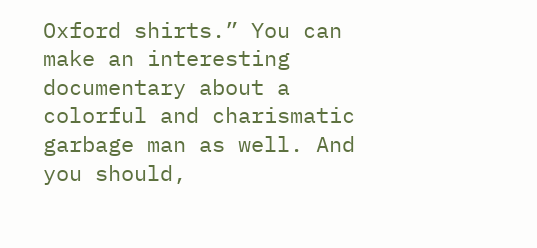Oxford shirts.” You can make an interesting documentary about a colorful and charismatic garbage man as well. And you should,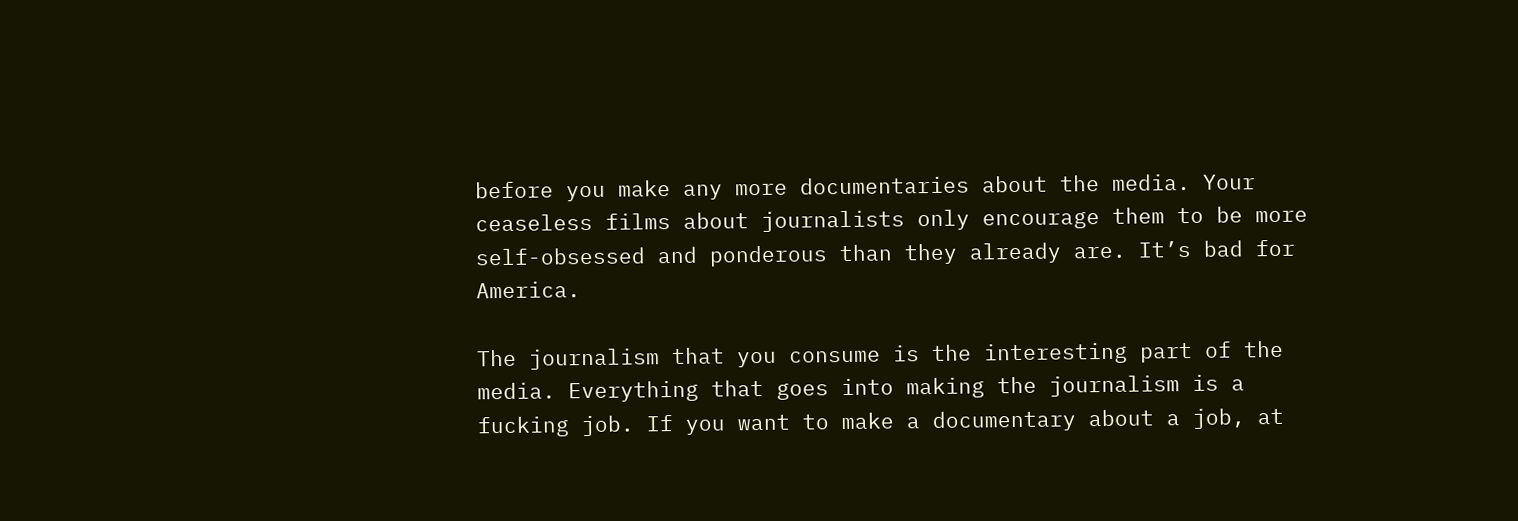before you make any more documentaries about the media. Your ceaseless films about journalists only encourage them to be more self-obsessed and ponderous than they already are. It’s bad for America.

The journalism that you consume is the interesting part of the media. Everything that goes into making the journalism is a fucking job. If you want to make a documentary about a job, at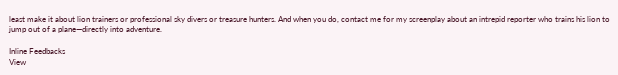least make it about lion trainers or professional sky divers or treasure hunters. And when you do, contact me for my screenplay about an intrepid reporter who trains his lion to jump out of a plane—directly into adventure.

Inline Feedbacks
View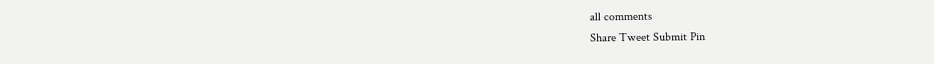all comments
Share Tweet Submit Pin